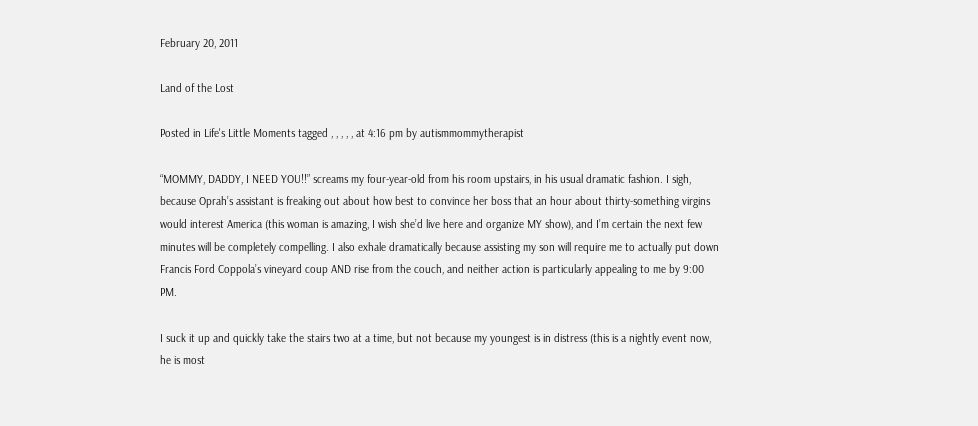February 20, 2011

Land of the Lost

Posted in Life's Little Moments tagged , , , , , at 4:16 pm by autismmommytherapist

“MOMMY, DADDY, I NEED YOU!!” screams my four-year-old from his room upstairs, in his usual dramatic fashion. I sigh, because Oprah’s assistant is freaking out about how best to convince her boss that an hour about thirty-something virgins would interest America (this woman is amazing, I wish she’d live here and organize MY show), and I’m certain the next few minutes will be completely compelling. I also exhale dramatically because assisting my son will require me to actually put down Francis Ford Coppola’s vineyard coup AND rise from the couch, and neither action is particularly appealing to me by 9:00 PM.

I suck it up and quickly take the stairs two at a time, but not because my youngest is in distress (this is a nightly event now, he is most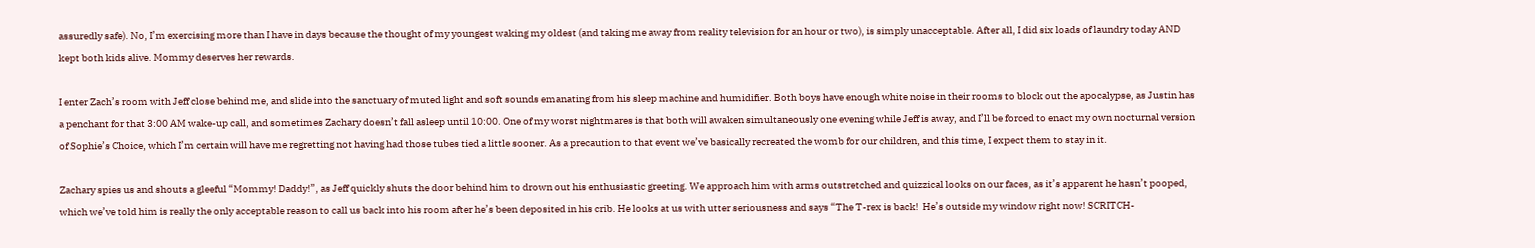assuredly safe). No, I’m exercising more than I have in days because the thought of my youngest waking my oldest (and taking me away from reality television for an hour or two), is simply unacceptable. After all, I did six loads of laundry today AND kept both kids alive. Mommy deserves her rewards.

I enter Zach’s room with Jeff close behind me, and slide into the sanctuary of muted light and soft sounds emanating from his sleep machine and humidifier. Both boys have enough white noise in their rooms to block out the apocalypse, as Justin has a penchant for that 3:00 AM wake-up call, and sometimes Zachary doesn’t fall asleep until 10:00. One of my worst nightmares is that both will awaken simultaneously one evening while Jeff is away, and I’ll be forced to enact my own nocturnal version of Sophie’s Choice, which I’m certain will have me regretting not having had those tubes tied a little sooner. As a precaution to that event we’ve basically recreated the womb for our children, and this time, I expect them to stay in it.

Zachary spies us and shouts a gleeful “Mommy! Daddy!”, as Jeff quickly shuts the door behind him to drown out his enthusiastic greeting. We approach him with arms outstretched and quizzical looks on our faces, as it’s apparent he hasn’t pooped, which we’ve told him is really the only acceptable reason to call us back into his room after he’s been deposited in his crib. He looks at us with utter seriousness and says “The T-rex is back!  He’s outside my window right now! SCRITCH-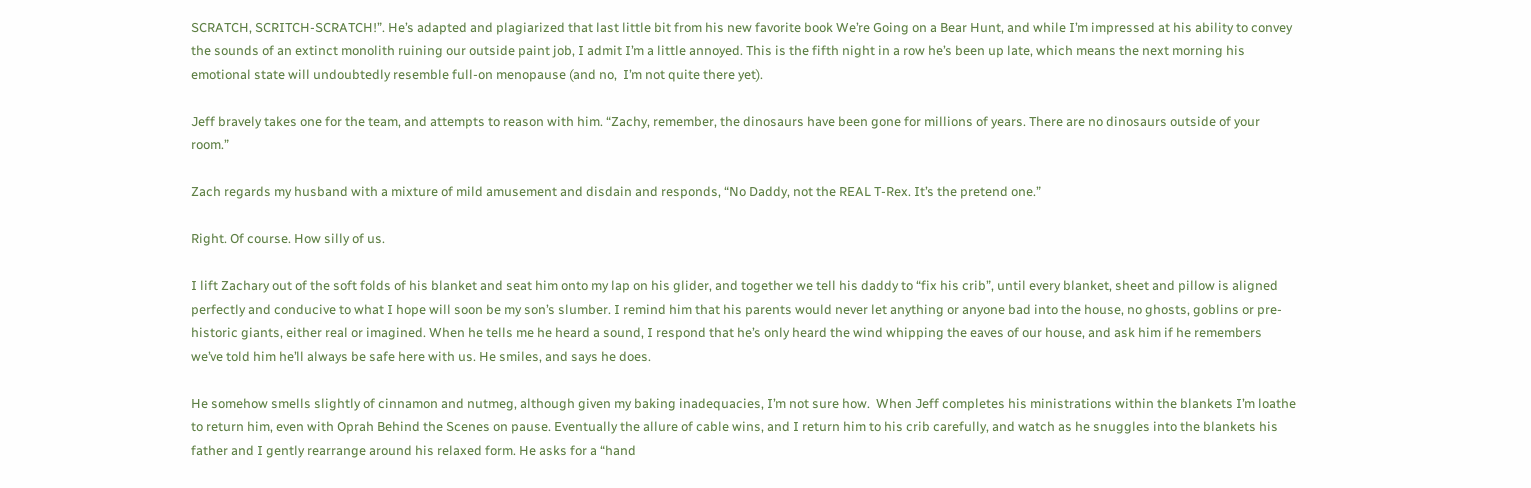SCRATCH, SCRITCH-SCRATCH!”. He’s adapted and plagiarized that last little bit from his new favorite book We’re Going on a Bear Hunt, and while I’m impressed at his ability to convey the sounds of an extinct monolith ruining our outside paint job, I admit I’m a little annoyed. This is the fifth night in a row he’s been up late, which means the next morning his emotional state will undoubtedly resemble full-on menopause (and no,  I’m not quite there yet).

Jeff bravely takes one for the team, and attempts to reason with him. “Zachy, remember, the dinosaurs have been gone for millions of years. There are no dinosaurs outside of your room.”

Zach regards my husband with a mixture of mild amusement and disdain and responds, “No Daddy, not the REAL T-Rex. It’s the pretend one.”

Right. Of course. How silly of us.

I lift Zachary out of the soft folds of his blanket and seat him onto my lap on his glider, and together we tell his daddy to “fix his crib”, until every blanket, sheet and pillow is aligned perfectly and conducive to what I hope will soon be my son’s slumber. I remind him that his parents would never let anything or anyone bad into the house, no ghosts, goblins or pre-historic giants, either real or imagined. When he tells me he heard a sound, I respond that he’s only heard the wind whipping the eaves of our house, and ask him if he remembers we’ve told him he’ll always be safe here with us. He smiles, and says he does.

He somehow smells slightly of cinnamon and nutmeg, although given my baking inadequacies, I’m not sure how.  When Jeff completes his ministrations within the blankets I’m loathe to return him, even with Oprah Behind the Scenes on pause. Eventually the allure of cable wins, and I return him to his crib carefully, and watch as he snuggles into the blankets his father and I gently rearrange around his relaxed form. He asks for a “hand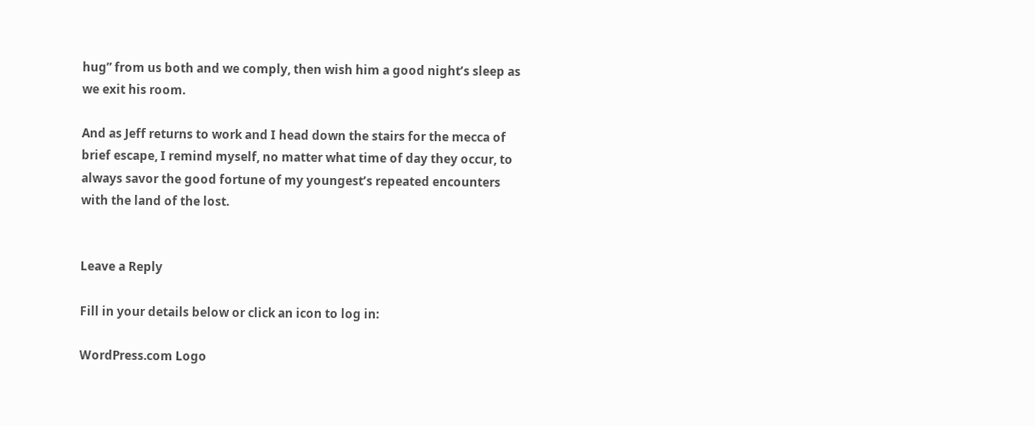hug” from us both and we comply, then wish him a good night’s sleep as we exit his room.

And as Jeff returns to work and I head down the stairs for the mecca of brief escape, I remind myself, no matter what time of day they occur, to always savor the good fortune of my youngest’s repeated encounters with the land of the lost.


Leave a Reply

Fill in your details below or click an icon to log in:

WordPress.com Logo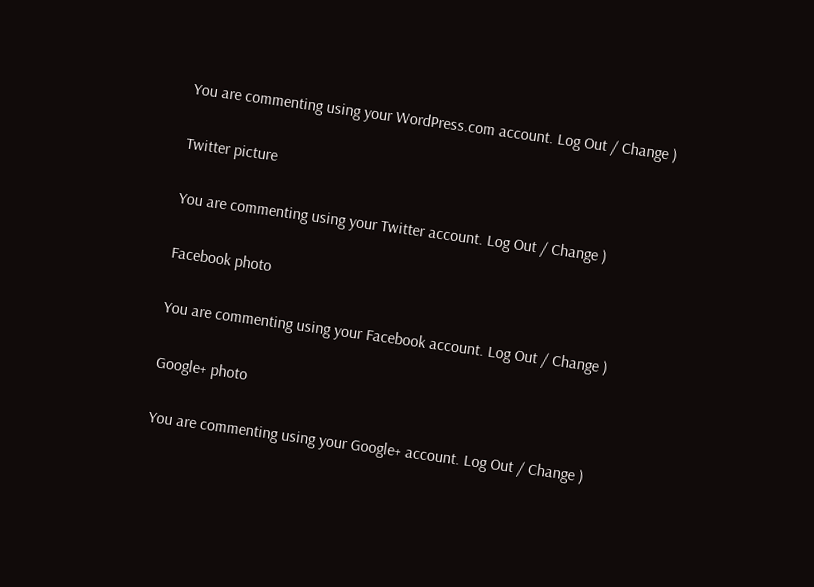You are commenting using your WordPress.com account. Log Out / Change )

Twitter picture

You are commenting using your Twitter account. Log Out / Change )

Facebook photo

You are commenting using your Facebook account. Log Out / Change )

Google+ photo

You are commenting using your Google+ account. Log Out / Change )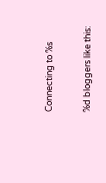Connecting to %s

%d bloggers like this: